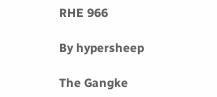RHE 966

By hypersheep

The Gangke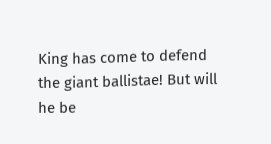King has come to defend the giant ballistae! But will he be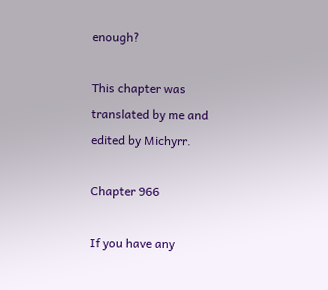enough?

This chapter was translated by me and edited by Michyrr.

Chapter 966

If you have any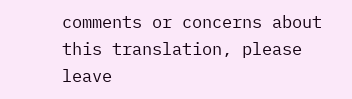comments or concerns about this translation, please leave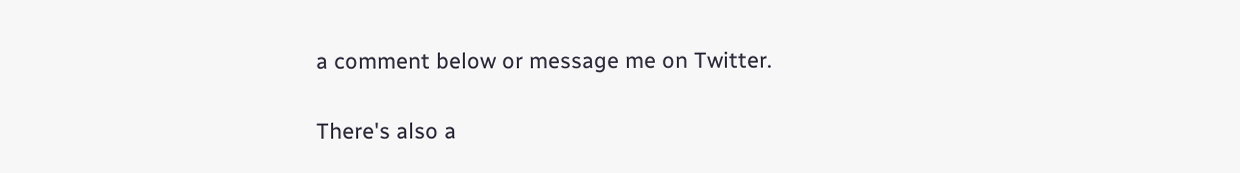a comment below or message me on Twitter.

There's also a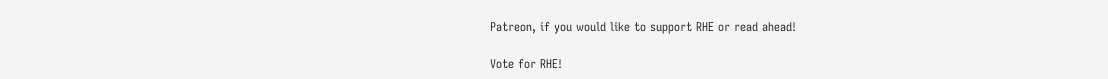Patreon, if you would like to support RHE or read ahead!

Vote for RHE!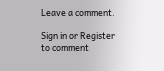Leave a comment.

Sign in or Register to comment